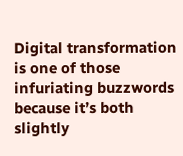Digital transformation is one of those infuriating buzzwords because it’s both slightly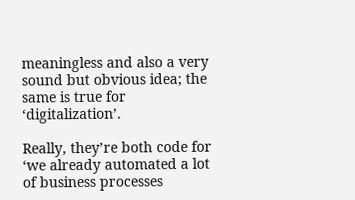meaningless and also a very sound but obvious idea; the same is true for ‘digitalization’.

Really, they’re both code for ‘we already automated a lot of business processes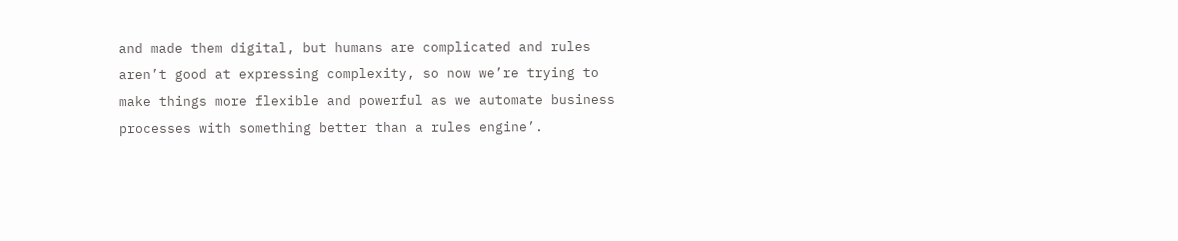and made them digital, but humans are complicated and rules aren’t good at expressing complexity, so now we’re trying to make things more flexible and powerful as we automate business processes with something better than a rules engine’.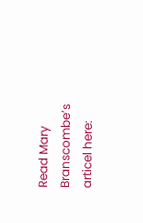Read Mary Branscombe’s articel here: